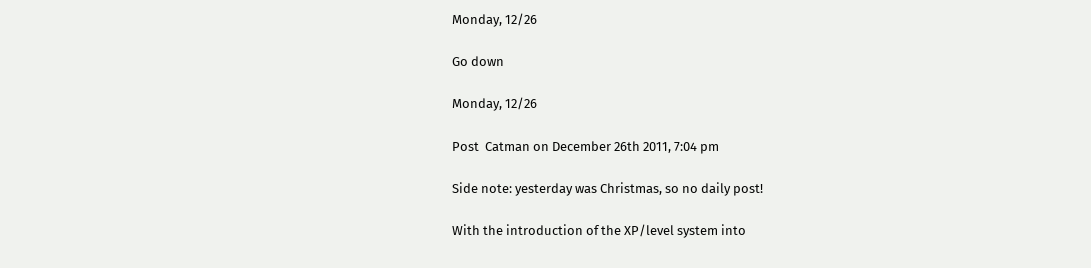Monday, 12/26

Go down

Monday, 12/26

Post  Catman on December 26th 2011, 7:04 pm

Side note: yesterday was Christmas, so no daily post!

With the introduction of the XP/level system into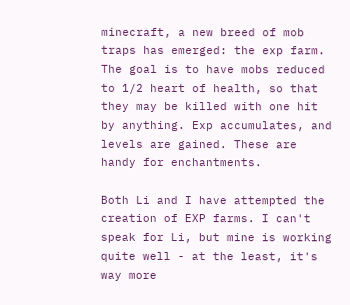minecraft, a new breed of mob traps has emerged: the exp farm. The goal is to have mobs reduced to 1/2 heart of health, so that they may be killed with one hit by anything. Exp accumulates, and levels are gained. These are handy for enchantments.

Both Li and I have attempted the creation of EXP farms. I can't speak for Li, but mine is working quite well - at the least, it's way more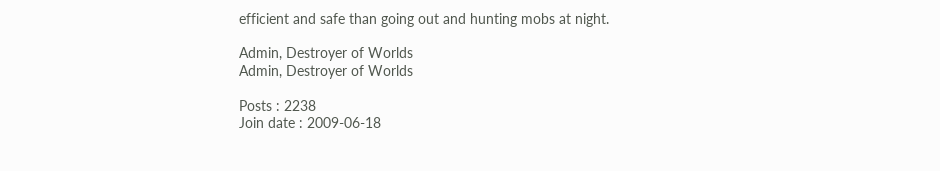efficient and safe than going out and hunting mobs at night.

Admin, Destroyer of Worlds
Admin, Destroyer of Worlds

Posts : 2238
Join date : 2009-06-18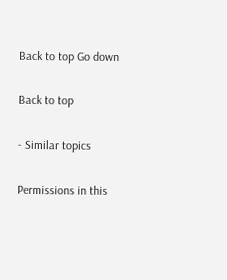Back to top Go down

Back to top

- Similar topics

Permissions in this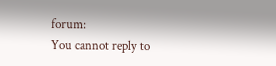forum:
You cannot reply to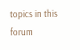topics in this forum